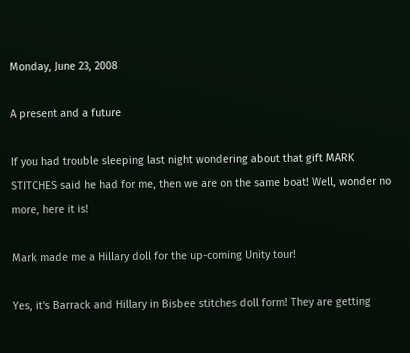Monday, June 23, 2008

A present and a future

If you had trouble sleeping last night wondering about that gift MARK STITCHES said he had for me, then we are on the same boat! Well, wonder no more, here it is!

Mark made me a Hillary doll for the up-coming Unity tour!

Yes, it's Barrack and Hillary in Bisbee stitches doll form! They are getting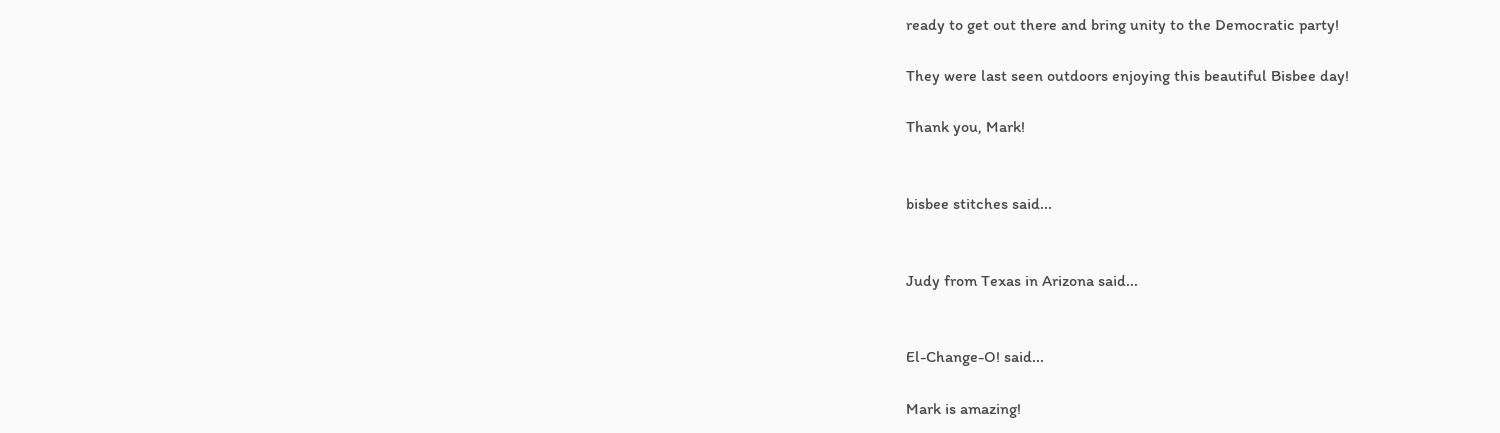ready to get out there and bring unity to the Democratic party!

They were last seen outdoors enjoying this beautiful Bisbee day!

Thank you, Mark!


bisbee stitches said...


Judy from Texas in Arizona said...


El-Change-O! said...

Mark is amazing!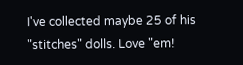I've collected maybe 25 of his "stitches" dolls. Love "em!